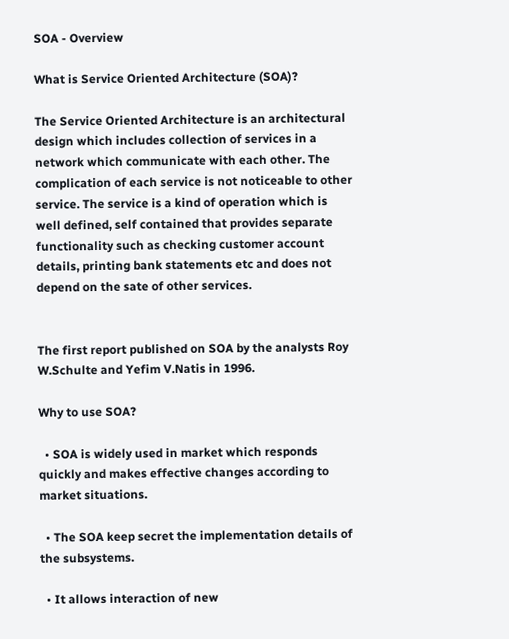SOA - Overview

What is Service Oriented Architecture (SOA)?

The Service Oriented Architecture is an architectural design which includes collection of services in a network which communicate with each other. The complication of each service is not noticeable to other service. The service is a kind of operation which is well defined, self contained that provides separate functionality such as checking customer account details, printing bank statements etc and does not depend on the sate of other services.


The first report published on SOA by the analysts Roy W.Schulte and Yefim V.Natis in 1996.

Why to use SOA?

  • SOA is widely used in market which responds quickly and makes effective changes according to market situations.

  • The SOA keep secret the implementation details of the subsystems.

  • It allows interaction of new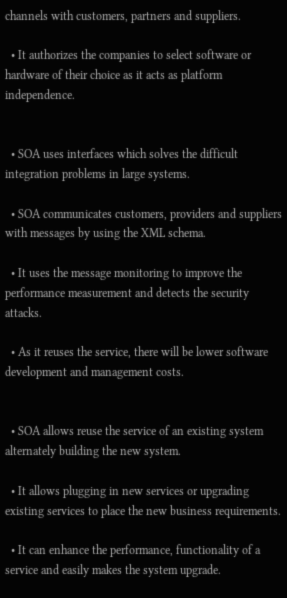channels with customers, partners and suppliers.

  • It authorizes the companies to select software or hardware of their choice as it acts as platform independence.


  • SOA uses interfaces which solves the difficult integration problems in large systems.

  • SOA communicates customers, providers and suppliers with messages by using the XML schema.

  • It uses the message monitoring to improve the performance measurement and detects the security attacks.

  • As it reuses the service, there will be lower software development and management costs.


  • SOA allows reuse the service of an existing system alternately building the new system.

  • It allows plugging in new services or upgrading existing services to place the new business requirements.

  • It can enhance the performance, functionality of a service and easily makes the system upgrade.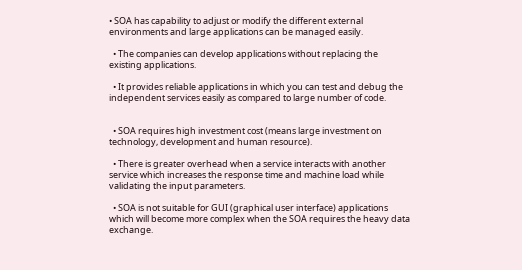• SOA has capability to adjust or modify the different external environments and large applications can be managed easily.

  • The companies can develop applications without replacing the existing applications.

  • It provides reliable applications in which you can test and debug the independent services easily as compared to large number of code.


  • SOA requires high investment cost (means large investment on technology, development and human resource).

  • There is greater overhead when a service interacts with another service which increases the response time and machine load while validating the input parameters.

  • SOA is not suitable for GUI (graphical user interface) applications which will become more complex when the SOA requires the heavy data exchange.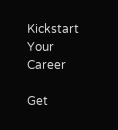Kickstart Your Career

Get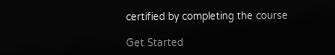certified by completing the course

Get Started